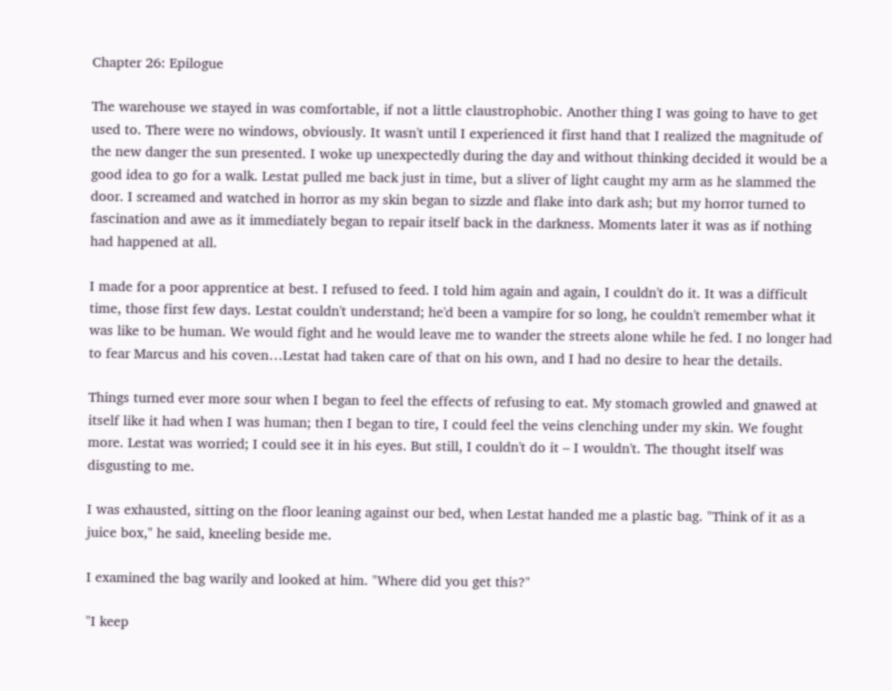Chapter 26: Epilogue

The warehouse we stayed in was comfortable, if not a little claustrophobic. Another thing I was going to have to get used to. There were no windows, obviously. It wasn't until I experienced it first hand that I realized the magnitude of the new danger the sun presented. I woke up unexpectedly during the day and without thinking decided it would be a good idea to go for a walk. Lestat pulled me back just in time, but a sliver of light caught my arm as he slammed the door. I screamed and watched in horror as my skin began to sizzle and flake into dark ash; but my horror turned to fascination and awe as it immediately began to repair itself back in the darkness. Moments later it was as if nothing had happened at all.

I made for a poor apprentice at best. I refused to feed. I told him again and again, I couldn't do it. It was a difficult time, those first few days. Lestat couldn't understand; he'd been a vampire for so long, he couldn't remember what it was like to be human. We would fight and he would leave me to wander the streets alone while he fed. I no longer had to fear Marcus and his coven…Lestat had taken care of that on his own, and I had no desire to hear the details.

Things turned ever more sour when I began to feel the effects of refusing to eat. My stomach growled and gnawed at itself like it had when I was human; then I began to tire, I could feel the veins clenching under my skin. We fought more. Lestat was worried; I could see it in his eyes. But still, I couldn't do it – I wouldn't. The thought itself was disgusting to me.

I was exhausted, sitting on the floor leaning against our bed, when Lestat handed me a plastic bag. "Think of it as a juice box," he said, kneeling beside me.

I examined the bag warily and looked at him. "Where did you get this?"

"I keep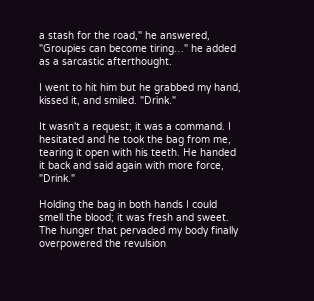a stash for the road," he answered, "Groupies can become tiring…" he added as a sarcastic afterthought.

I went to hit him but he grabbed my hand, kissed it, and smiled. "Drink."

It wasn't a request; it was a command. I hesitated and he took the bag from me, tearing it open with his teeth. He handed it back and said again with more force, "Drink."

Holding the bag in both hands I could smell the blood; it was fresh and sweet. The hunger that pervaded my body finally overpowered the revulsion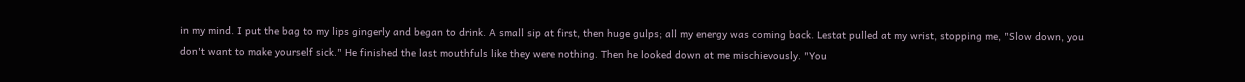in my mind. I put the bag to my lips gingerly and began to drink. A small sip at first, then huge gulps; all my energy was coming back. Lestat pulled at my wrist, stopping me, "Slow down, you don't want to make yourself sick." He finished the last mouthfuls like they were nothing. Then he looked down at me mischievously. "You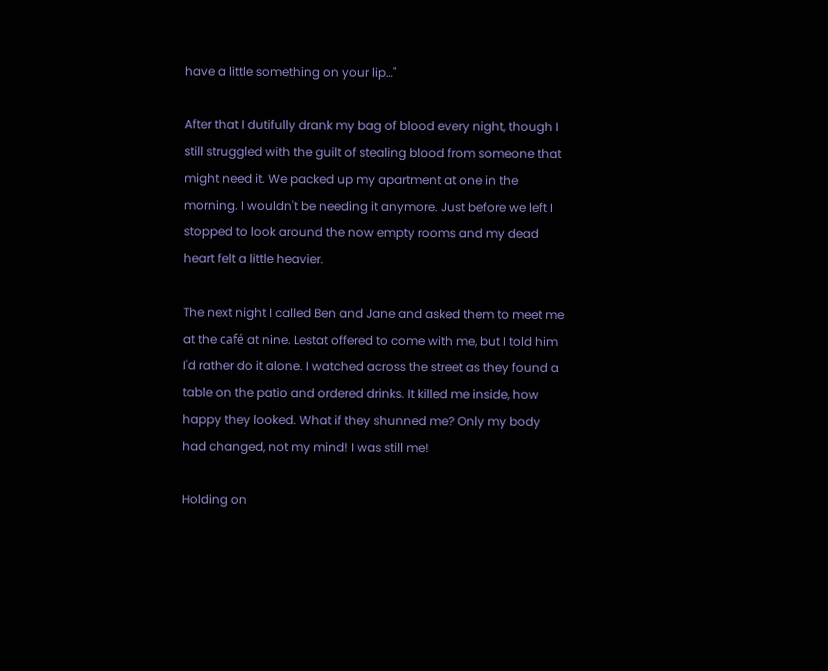have a little something on your lip…"

After that I dutifully drank my bag of blood every night, though I still struggled with the guilt of stealing blood from someone that might need it. We packed up my apartment at one in the morning. I wouldn't be needing it anymore. Just before we left I stopped to look around the now empty rooms and my dead heart felt a little heavier.

The next night I called Ben and Jane and asked them to meet me at the café at nine. Lestat offered to come with me, but I told him I'd rather do it alone. I watched across the street as they found a table on the patio and ordered drinks. It killed me inside, how happy they looked. What if they shunned me? Only my body had changed, not my mind! I was still me!

Holding on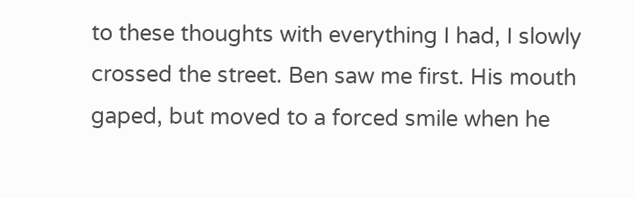to these thoughts with everything I had, I slowly crossed the street. Ben saw me first. His mouth gaped, but moved to a forced smile when he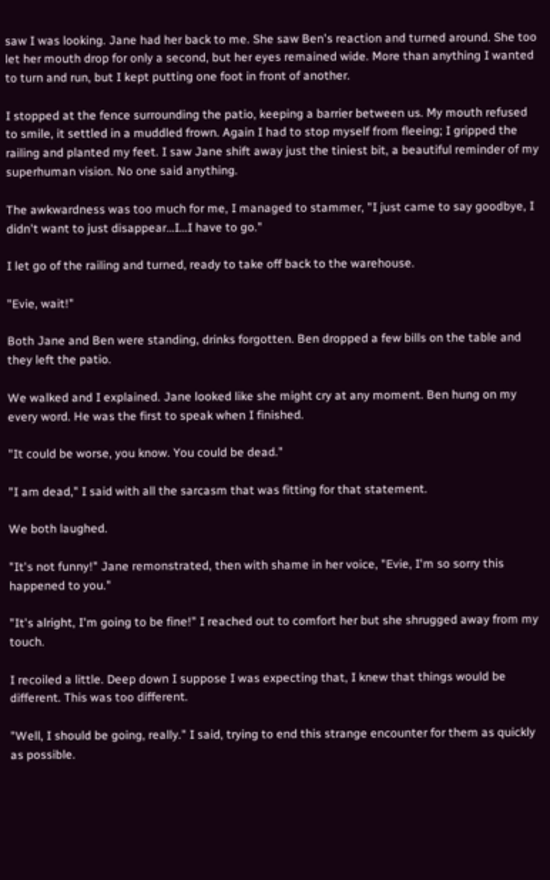saw I was looking. Jane had her back to me. She saw Ben's reaction and turned around. She too let her mouth drop for only a second, but her eyes remained wide. More than anything I wanted to turn and run, but I kept putting one foot in front of another.

I stopped at the fence surrounding the patio, keeping a barrier between us. My mouth refused to smile, it settled in a muddled frown. Again I had to stop myself from fleeing; I gripped the railing and planted my feet. I saw Jane shift away just the tiniest bit, a beautiful reminder of my superhuman vision. No one said anything.

The awkwardness was too much for me, I managed to stammer, "I just came to say goodbye, I didn't want to just disappear…I…I have to go."

I let go of the railing and turned, ready to take off back to the warehouse.

"Evie, wait!"

Both Jane and Ben were standing, drinks forgotten. Ben dropped a few bills on the table and they left the patio.

We walked and I explained. Jane looked like she might cry at any moment. Ben hung on my every word. He was the first to speak when I finished.

"It could be worse, you know. You could be dead."

"I am dead," I said with all the sarcasm that was fitting for that statement.

We both laughed.

"It's not funny!" Jane remonstrated, then with shame in her voice, "Evie, I'm so sorry this happened to you."

"It's alright, I'm going to be fine!" I reached out to comfort her but she shrugged away from my touch.

I recoiled a little. Deep down I suppose I was expecting that, I knew that things would be different. This was too different.

"Well, I should be going, really." I said, trying to end this strange encounter for them as quickly as possible.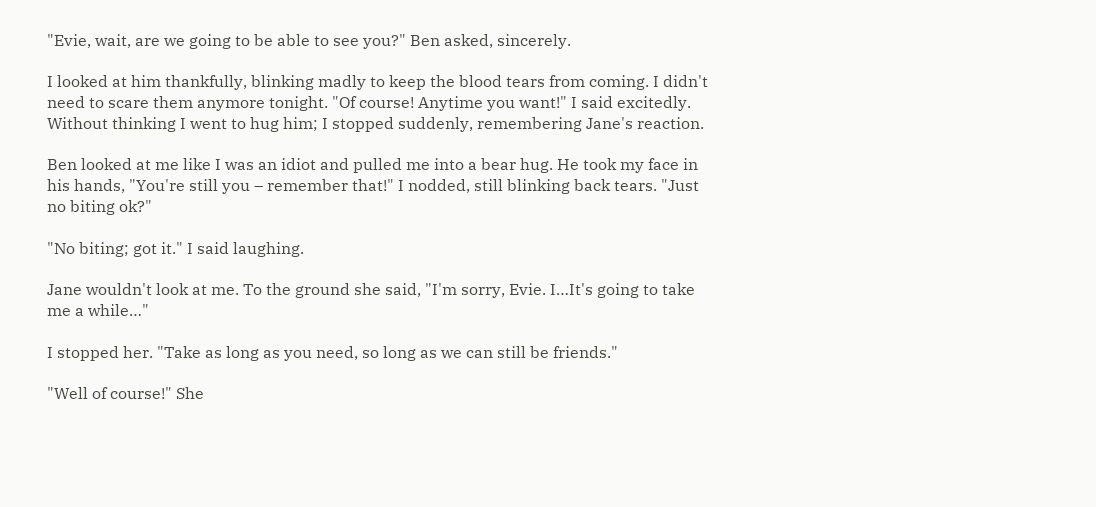"Evie, wait, are we going to be able to see you?" Ben asked, sincerely.

I looked at him thankfully, blinking madly to keep the blood tears from coming. I didn't need to scare them anymore tonight. "Of course! Anytime you want!" I said excitedly. Without thinking I went to hug him; I stopped suddenly, remembering Jane's reaction.

Ben looked at me like I was an idiot and pulled me into a bear hug. He took my face in his hands, "You're still you – remember that!" I nodded, still blinking back tears. "Just no biting ok?"

"No biting; got it." I said laughing.

Jane wouldn't look at me. To the ground she said, "I'm sorry, Evie. I…It's going to take me a while…"

I stopped her. "Take as long as you need, so long as we can still be friends."

"Well of course!" She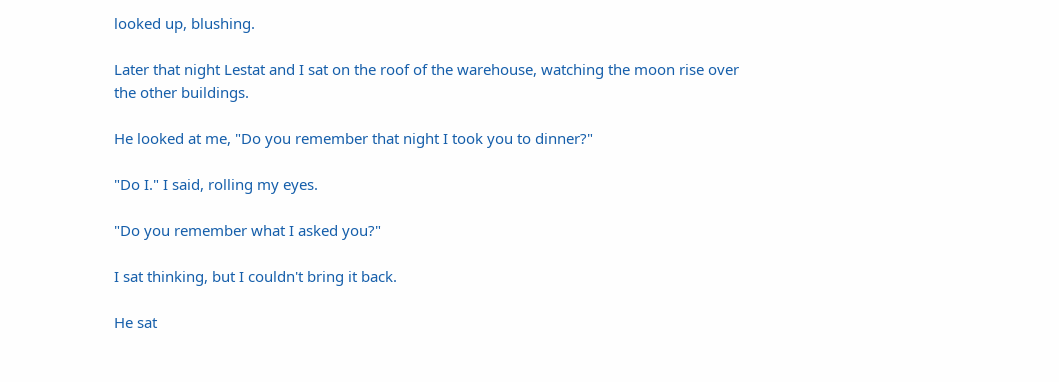looked up, blushing.

Later that night Lestat and I sat on the roof of the warehouse, watching the moon rise over the other buildings.

He looked at me, "Do you remember that night I took you to dinner?"

"Do I." I said, rolling my eyes.

"Do you remember what I asked you?"

I sat thinking, but I couldn't bring it back.

He sat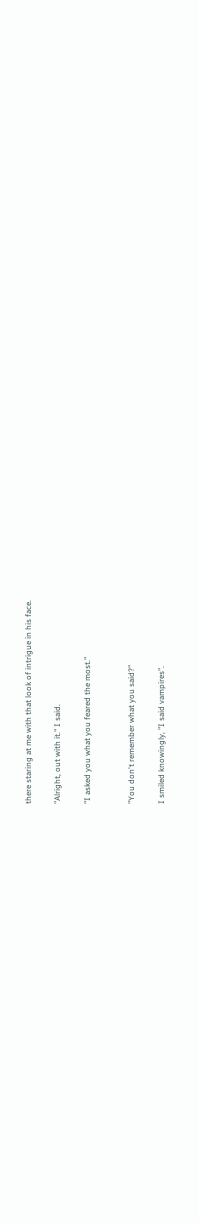there staring at me with that look of intrigue in his face.

"Alright, out with it." I said.

"I asked you what you feared the most."


"You don't remember what you said?"

I smiled knowingly, "I said vampires".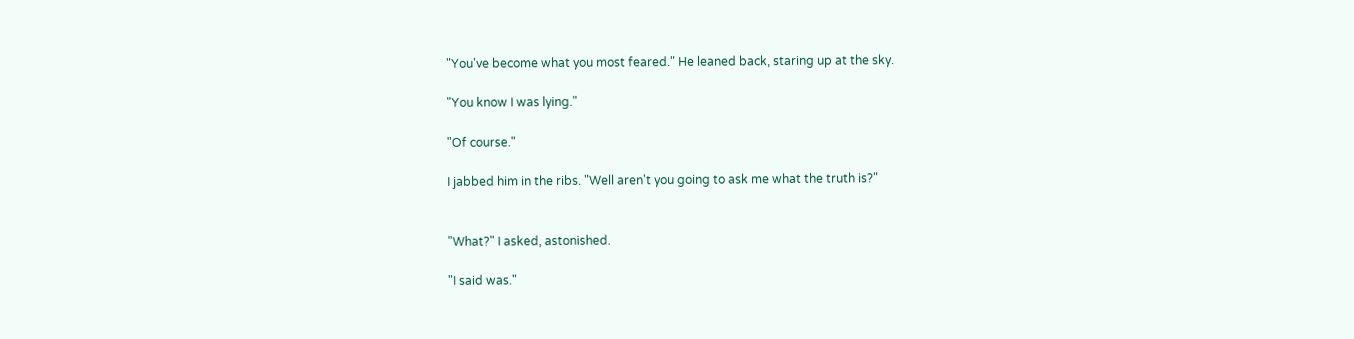"You've become what you most feared." He leaned back, staring up at the sky.

"You know I was lying."

"Of course."

I jabbed him in the ribs. "Well aren't you going to ask me what the truth is?"


"What?" I asked, astonished.

"I said was."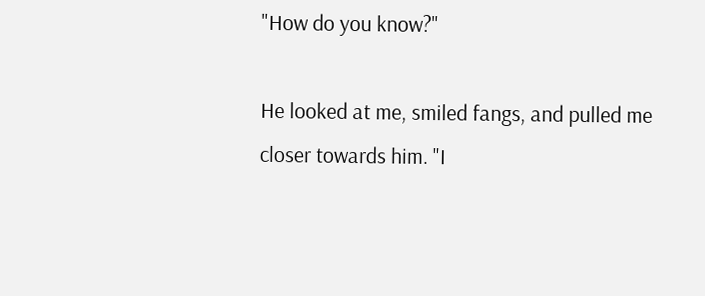"How do you know?"

He looked at me, smiled fangs, and pulled me closer towards him. "I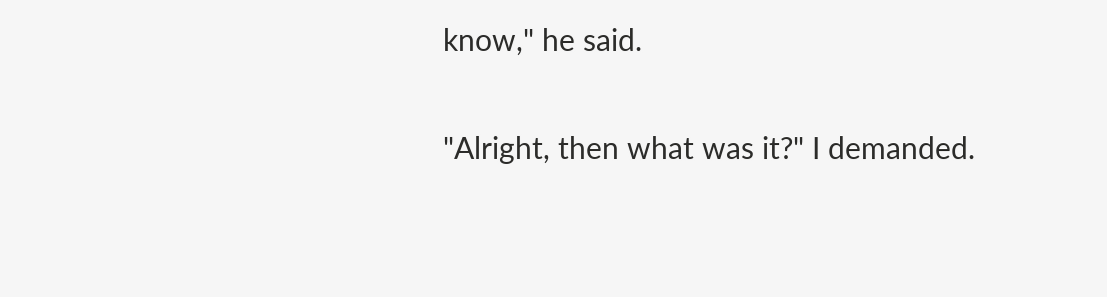know," he said.

"Alright, then what was it?" I demanded.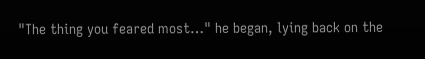"The thing you feared most…" he began, lying back on the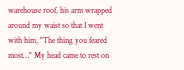warehouse roof, his arm wrapped around my waist so that I went with him, "The thing you feared most…" My head came to rest on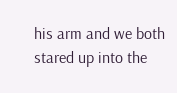his arm and we both stared up into the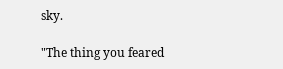sky.

"The thing you feared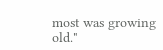most was growing old."